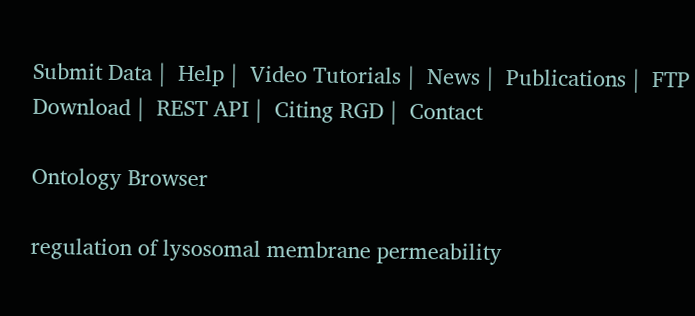Submit Data |  Help |  Video Tutorials |  News |  Publications |  FTP Download |  REST API |  Citing RGD |  Contact

Ontology Browser

regulation of lysosomal membrane permeability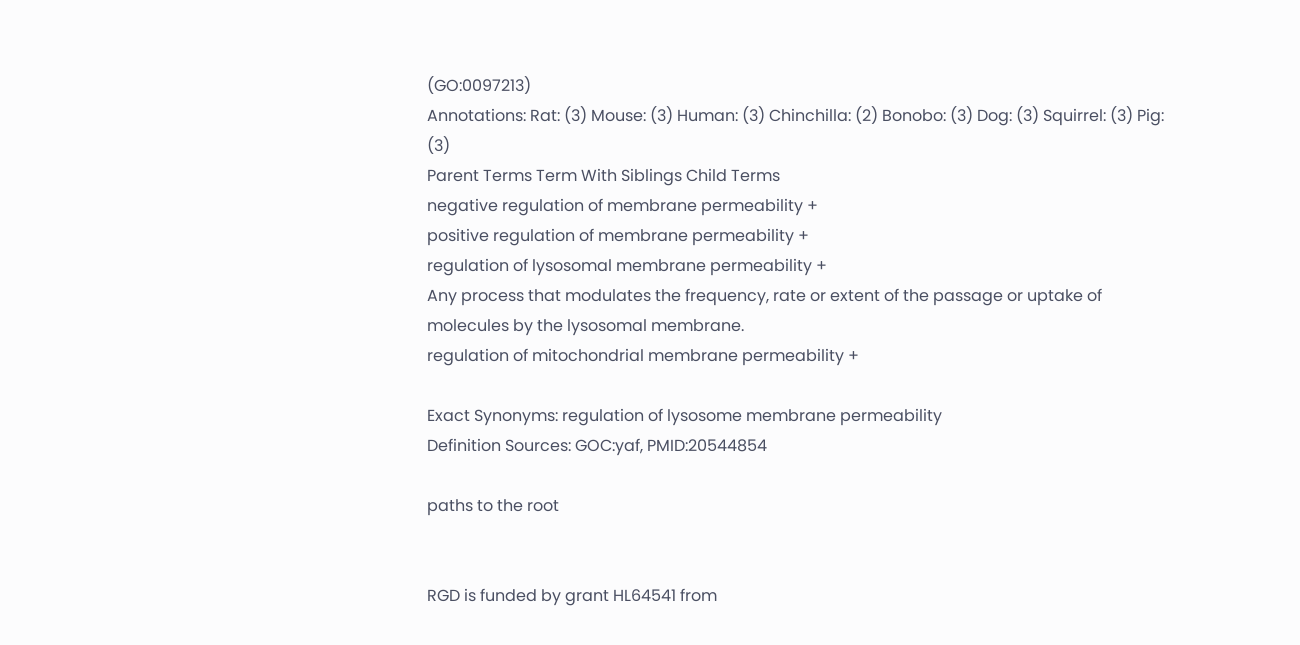(GO:0097213)
Annotations: Rat: (3) Mouse: (3) Human: (3) Chinchilla: (2) Bonobo: (3) Dog: (3) Squirrel: (3) Pig: (3)
Parent Terms Term With Siblings Child Terms
negative regulation of membrane permeability +
positive regulation of membrane permeability +
regulation of lysosomal membrane permeability +
Any process that modulates the frequency, rate or extent of the passage or uptake of molecules by the lysosomal membrane.
regulation of mitochondrial membrane permeability +

Exact Synonyms: regulation of lysosome membrane permeability
Definition Sources: GOC:yaf, PMID:20544854

paths to the root


RGD is funded by grant HL64541 from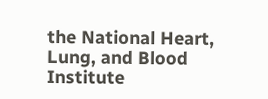the National Heart, Lung, and Blood Institute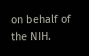on behalf of the NIH.